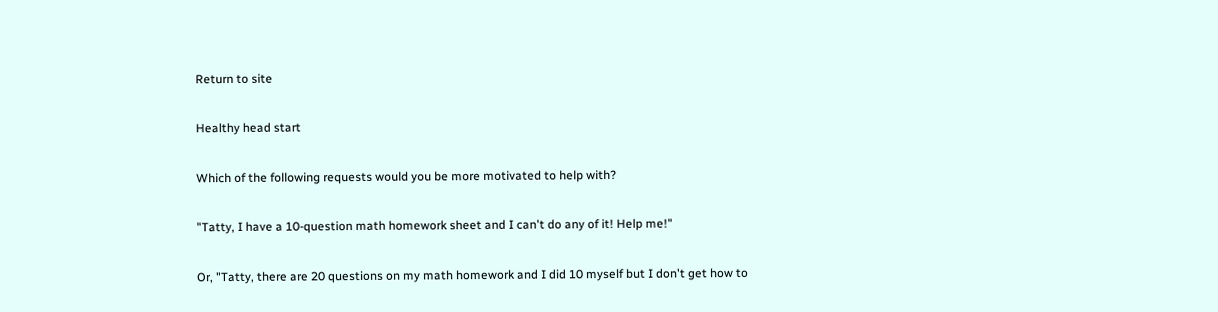Return to site

Healthy head start

Which of the following requests would you be more motivated to help with?

"Tatty, I have a 10-question math homework sheet and I can't do any of it! Help me!"

Or, "Tatty, there are 20 questions on my math homework and I did 10 myself but I don't get how to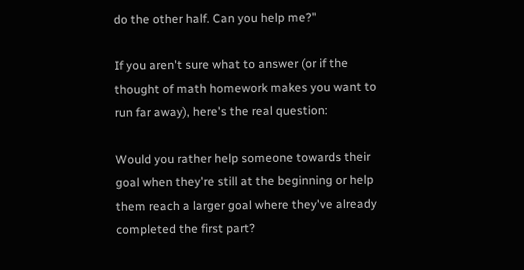do the other half. Can you help me?"

If you aren't sure what to answer (or if the thought of math homework makes you want to run far away), here's the real question:

Would you rather help someone towards their goal when they're still at the beginning or help them reach a larger goal where they've already completed the first part?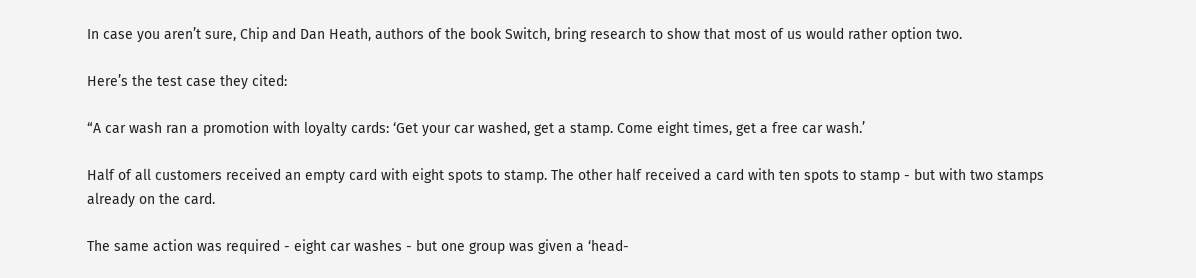In case you aren’t sure, Chip and Dan Heath, authors of the book Switch, bring research to show that most of us would rather option two.

Here’s the test case they cited:

“A car wash ran a promotion with loyalty cards: ‘Get your car washed, get a stamp. Come eight times, get a free car wash.’

Half of all customers received an empty card with eight spots to stamp. The other half received a card with ten spots to stamp - but with two stamps already on the card.

The same action was required - eight car washes - but one group was given a ‘head-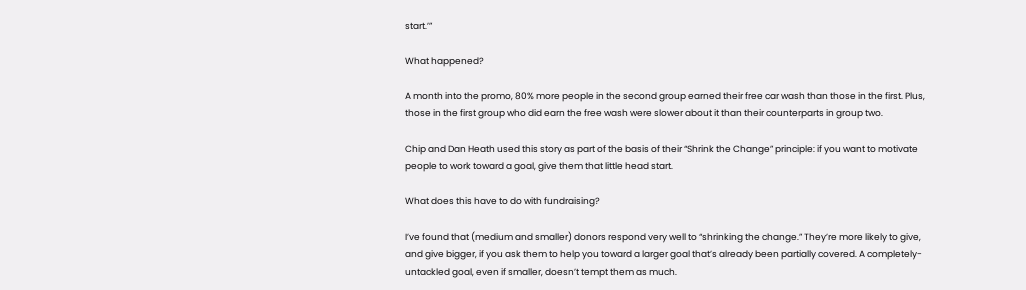start.’”

What happened?

A month into the promo, 80% more people in the second group earned their free car wash than those in the first. Plus, those in the first group who did earn the free wash were slower about it than their counterparts in group two.

Chip and Dan Heath used this story as part of the basis of their “Shrink the Change” principle: if you want to motivate people to work toward a goal, give them that little head start.

What does this have to do with fundraising?

I’ve found that (medium and smaller) donors respond very well to “shrinking the change.” They’re more likely to give, and give bigger, if you ask them to help you toward a larger goal that’s already been partially covered. A completely-untackled goal, even if smaller, doesn’t tempt them as much.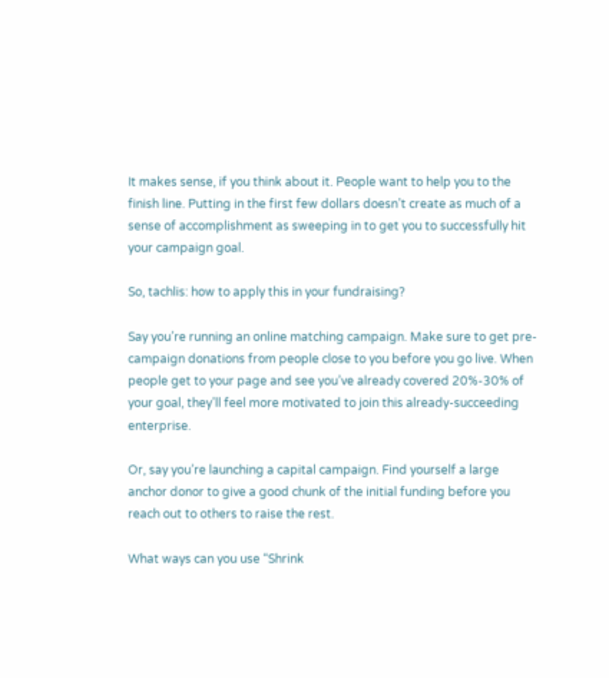It makes sense, if you think about it. People want to help you to the finish line. Putting in the first few dollars doesn’t create as much of a sense of accomplishment as sweeping in to get you to successfully hit your campaign goal.

So, tachlis: how to apply this in your fundraising?

Say you’re running an online matching campaign. Make sure to get pre-campaign donations from people close to you before you go live. When people get to your page and see you’ve already covered 20%-30% of your goal, they’ll feel more motivated to join this already-succeeding enterprise.

Or, say you’re launching a capital campaign. Find yourself a large anchor donor to give a good chunk of the initial funding before you reach out to others to raise the rest.

What ways can you use “Shrink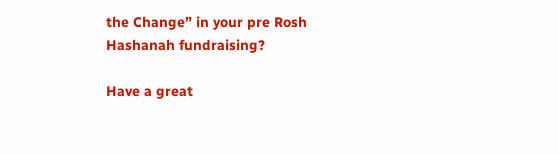the Change” in your pre Rosh Hashanah fundraising?

Have a great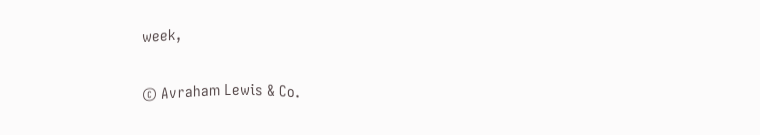week,


© Avraham Lewis & Co.